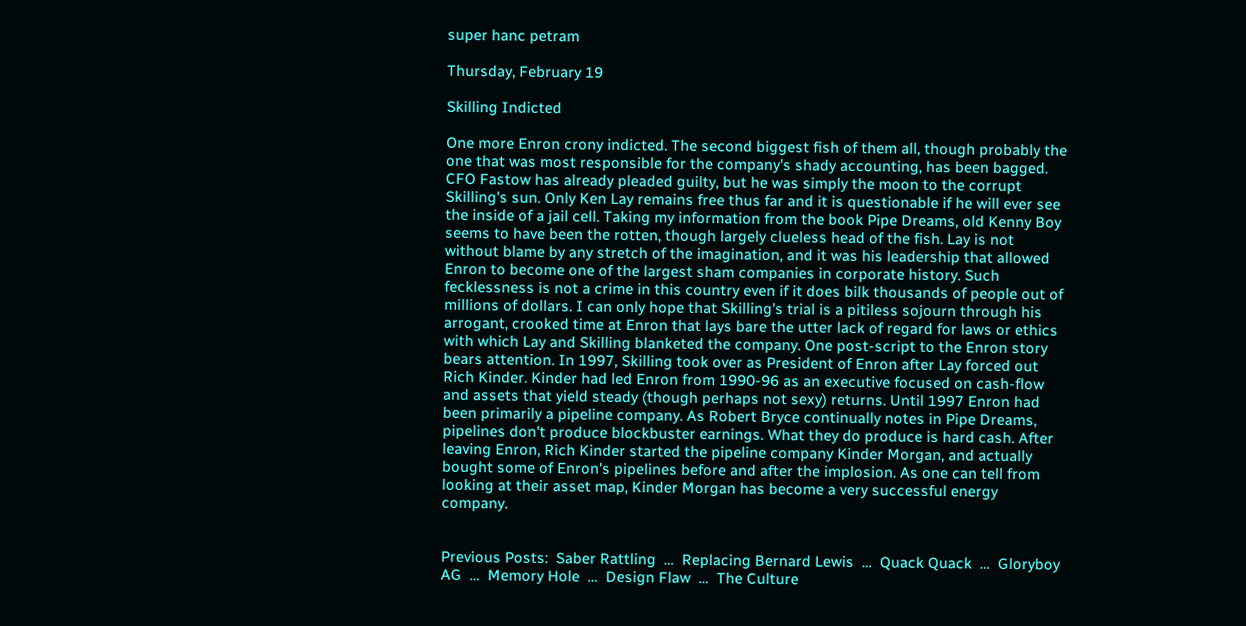super hanc petram

Thursday, February 19

Skilling Indicted

One more Enron crony indicted. The second biggest fish of them all, though probably the one that was most responsible for the company's shady accounting, has been bagged. CFO Fastow has already pleaded guilty, but he was simply the moon to the corrupt Skilling's sun. Only Ken Lay remains free thus far and it is questionable if he will ever see the inside of a jail cell. Taking my information from the book Pipe Dreams, old Kenny Boy seems to have been the rotten, though largely clueless head of the fish. Lay is not without blame by any stretch of the imagination, and it was his leadership that allowed Enron to become one of the largest sham companies in corporate history. Such fecklessness is not a crime in this country even if it does bilk thousands of people out of millions of dollars. I can only hope that Skilling's trial is a pitiless sojourn through his arrogant, crooked time at Enron that lays bare the utter lack of regard for laws or ethics with which Lay and Skilling blanketed the company. One post-script to the Enron story bears attention. In 1997, Skilling took over as President of Enron after Lay forced out Rich Kinder. Kinder had led Enron from 1990-96 as an executive focused on cash-flow and assets that yield steady (though perhaps not sexy) returns. Until 1997 Enron had been primarily a pipeline company. As Robert Bryce continually notes in Pipe Dreams, pipelines don't produce blockbuster earnings. What they do produce is hard cash. After leaving Enron, Rich Kinder started the pipeline company Kinder Morgan, and actually bought some of Enron's pipelines before and after the implosion. As one can tell from looking at their asset map, Kinder Morgan has become a very successful energy company.


Previous Posts:  Saber Rattling  …  Replacing Bernard Lewis  …  Quack Quack  …  Gloryboy AG  …  Memory Hole  …  Design Flaw  …  The Culture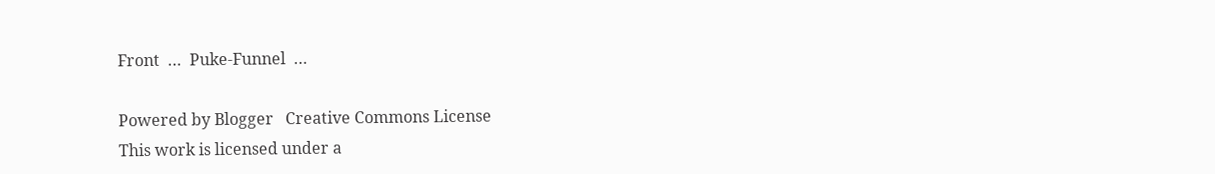Front  …  Puke-Funnel  …

Powered by Blogger   Creative Commons License
This work is licensed under a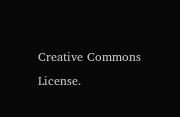Creative Commons License.